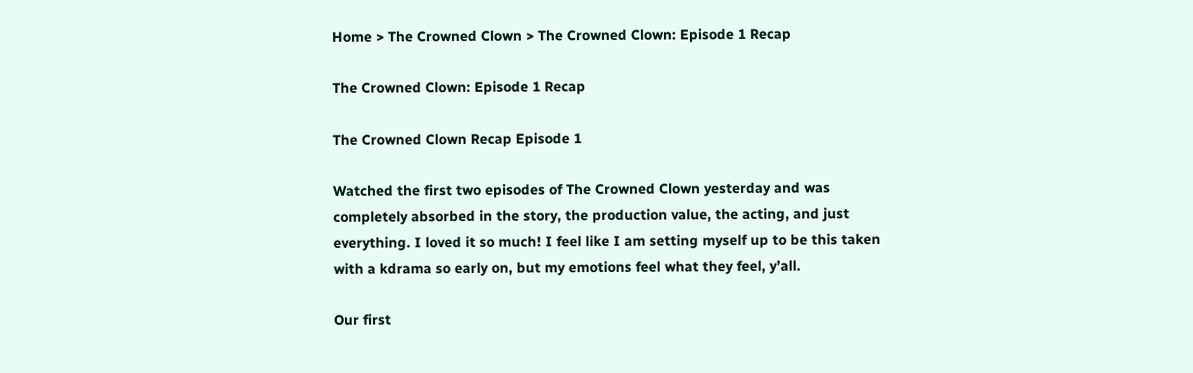Home > The Crowned Clown > The Crowned Clown: Episode 1 Recap

The Crowned Clown: Episode 1 Recap

The Crowned Clown Recap Episode 1

Watched the first two episodes of The Crowned Clown yesterday and was completely absorbed in the story, the production value, the acting, and just everything. I loved it so much! I feel like I am setting myself up to be this taken with a kdrama so early on, but my emotions feel what they feel, y’all.

Our first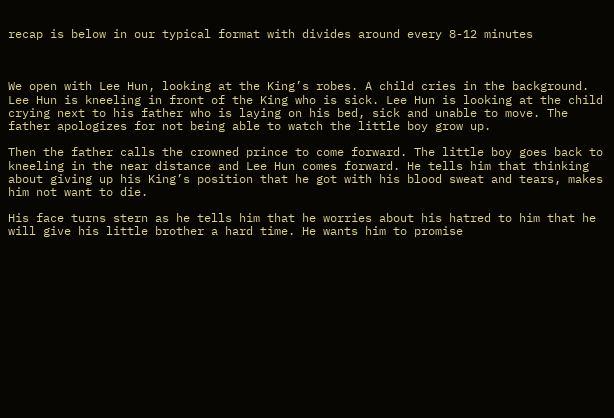recap is below in our typical format with divides around every 8-12 minutes



We open with Lee Hun, looking at the King’s robes. A child cries in the background. Lee Hun is kneeling in front of the King who is sick. Lee Hun is looking at the child crying next to his father who is laying on his bed, sick and unable to move. The father apologizes for not being able to watch the little boy grow up.

Then the father calls the crowned prince to come forward. The little boy goes back to kneeling in the near distance and Lee Hun comes forward. He tells him that thinking about giving up his King’s position that he got with his blood sweat and tears, makes him not want to die.

His face turns stern as he tells him that he worries about his hatred to him that he will give his little brother a hard time. He wants him to promise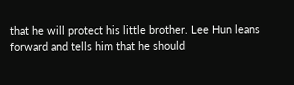that he will protect his little brother. Lee Hun leans forward and tells him that he should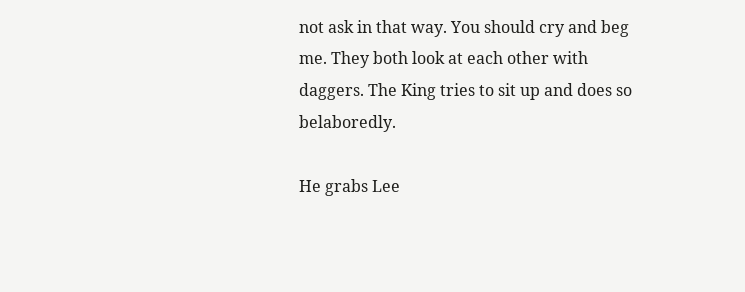not ask in that way. You should cry and beg me. They both look at each other with daggers. The King tries to sit up and does so belaboredly.

He grabs Lee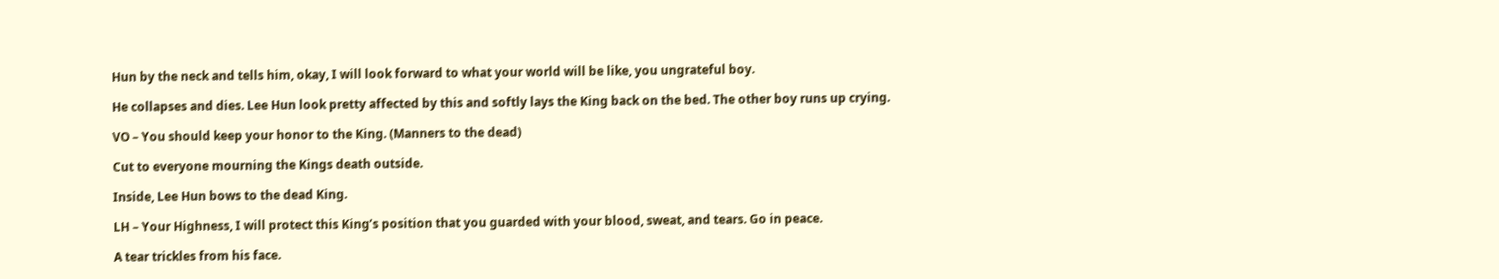Hun by the neck and tells him, okay, I will look forward to what your world will be like, you ungrateful boy.

He collapses and dies. Lee Hun look pretty affected by this and softly lays the King back on the bed. The other boy runs up crying.

VO – You should keep your honor to the King. (Manners to the dead)

Cut to everyone mourning the Kings death outside.

Inside, Lee Hun bows to the dead King.

LH – Your Highness, I will protect this King’s position that you guarded with your blood, sweat, and tears. Go in peace.

A tear trickles from his face.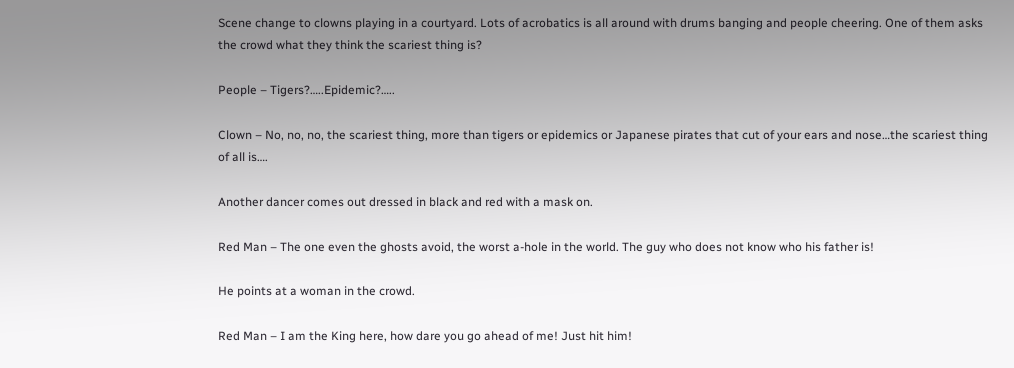Scene change to clowns playing in a courtyard. Lots of acrobatics is all around with drums banging and people cheering. One of them asks the crowd what they think the scariest thing is?

People – Tigers?…..Epidemic?…..

Clown – No, no, no, the scariest thing, more than tigers or epidemics or Japanese pirates that cut of your ears and nose…the scariest thing of all is….

Another dancer comes out dressed in black and red with a mask on.

Red Man – The one even the ghosts avoid, the worst a-hole in the world. The guy who does not know who his father is!

He points at a woman in the crowd.

Red Man – I am the King here, how dare you go ahead of me! Just hit him!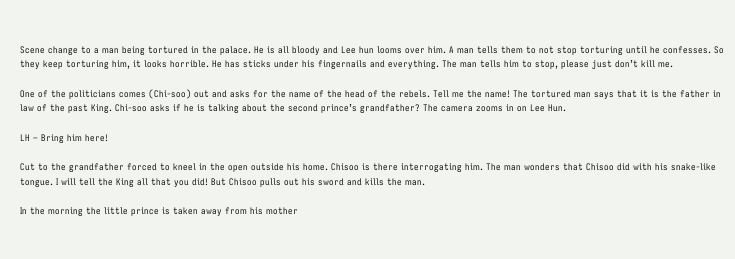Scene change to a man being tortured in the palace. He is all bloody and Lee hun looms over him. A man tells them to not stop torturing until he confesses. So they keep torturing him, it looks horrible. He has sticks under his fingernails and everything. The man tells him to stop, please just don’t kill me.

One of the politicians comes (Chi-soo) out and asks for the name of the head of the rebels. Tell me the name! The tortured man says that it is the father in law of the past King. Chi-soo asks if he is talking about the second prince’s grandfather? The camera zooms in on Lee Hun.

LH – Bring him here!

Cut to the grandfather forced to kneel in the open outside his home. Chisoo is there interrogating him. The man wonders that Chisoo did with his snake-like tongue. I will tell the King all that you did! But Chisoo pulls out his sword and kills the man.

In the morning the little prince is taken away from his mother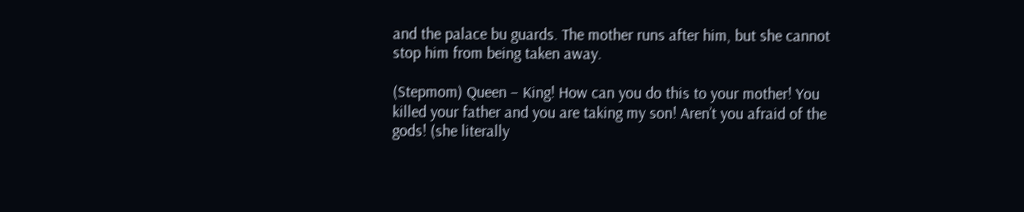and the palace bu guards. The mother runs after him, but she cannot stop him from being taken away.

(Stepmom) Queen – King! How can you do this to your mother! You killed your father and you are taking my son! Aren’t you afraid of the gods! (she literally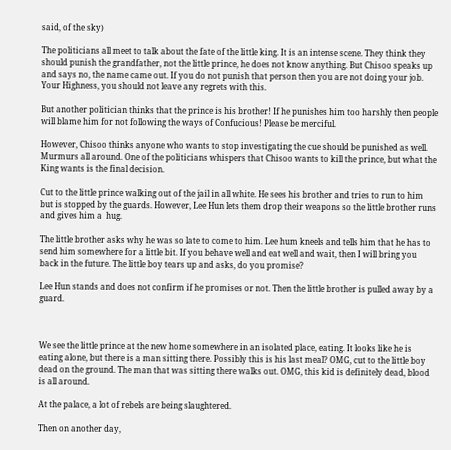said, of the sky)

The politicians all meet to talk about the fate of the little king. It is an intense scene. They think they should punish the grandfather, not the little prince, he does not know anything. But Chisoo speaks up and says no, the name came out. If you do not punish that person then you are not doing your job. Your Highness, you should not leave any regrets with this.

But another politician thinks that the prince is his brother! If he punishes him too harshly then people will blame him for not following the ways of Confucious! Please be merciful.

However, Chisoo thinks anyone who wants to stop investigating the cue should be punished as well. Murmurs all around. One of the politicians whispers that Chisoo wants to kill the prince, but what the King wants is the final decision.

Cut to the little prince walking out of the jail in all white. He sees his brother and tries to run to him but is stopped by the guards. However, Lee Hun lets them drop their weapons so the little brother runs and gives him a  hug.

The little brother asks why he was so late to come to him. Lee hum kneels and tells him that he has to send him somewhere for a little bit. If you behave well and eat well and wait, then I will bring you back in the future. The little boy tears up and asks, do you promise?

Lee Hun stands and does not confirm if he promises or not. Then the little brother is pulled away by a guard.



We see the little prince at the new home somewhere in an isolated place, eating. It looks like he is eating alone, but there is a man sitting there. Possibly this is his last meal? OMG, cut to the little boy dead on the ground. The man that was sitting there walks out. OMG, this kid is definitely dead, blood is all around.

At the palace, a lot of rebels are being slaughtered.

Then on another day,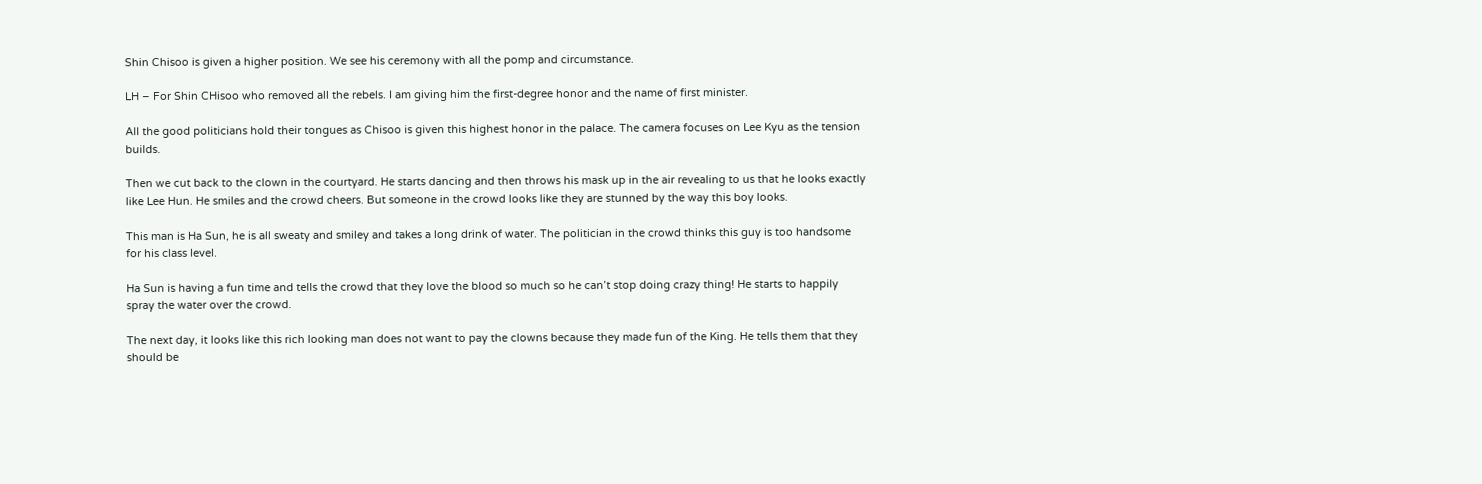Shin Chisoo is given a higher position. We see his ceremony with all the pomp and circumstance.

LH – For Shin CHisoo who removed all the rebels. I am giving him the first-degree honor and the name of first minister.

All the good politicians hold their tongues as Chisoo is given this highest honor in the palace. The camera focuses on Lee Kyu as the tension builds.

Then we cut back to the clown in the courtyard. He starts dancing and then throws his mask up in the air revealing to us that he looks exactly like Lee Hun. He smiles and the crowd cheers. But someone in the crowd looks like they are stunned by the way this boy looks.

This man is Ha Sun, he is all sweaty and smiley and takes a long drink of water. The politician in the crowd thinks this guy is too handsome for his class level.

Ha Sun is having a fun time and tells the crowd that they love the blood so much so he can’t stop doing crazy thing! He starts to happily spray the water over the crowd.

The next day, it looks like this rich looking man does not want to pay the clowns because they made fun of the King. He tells them that they should be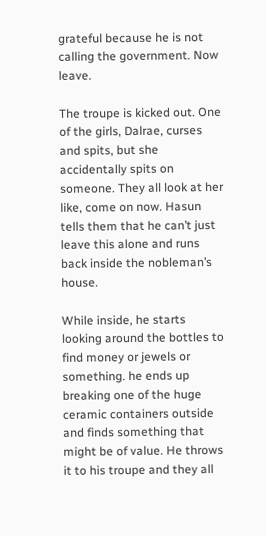grateful because he is not calling the government. Now leave.

The troupe is kicked out. One of the girls, Dalrae, curses and spits, but she accidentally spits on someone. They all look at her like, come on now. Hasun tells them that he can’t just leave this alone and runs back inside the nobleman’s house.

While inside, he starts looking around the bottles to find money or jewels or something. he ends up breaking one of the huge ceramic containers outside and finds something that might be of value. He throws it to his troupe and they all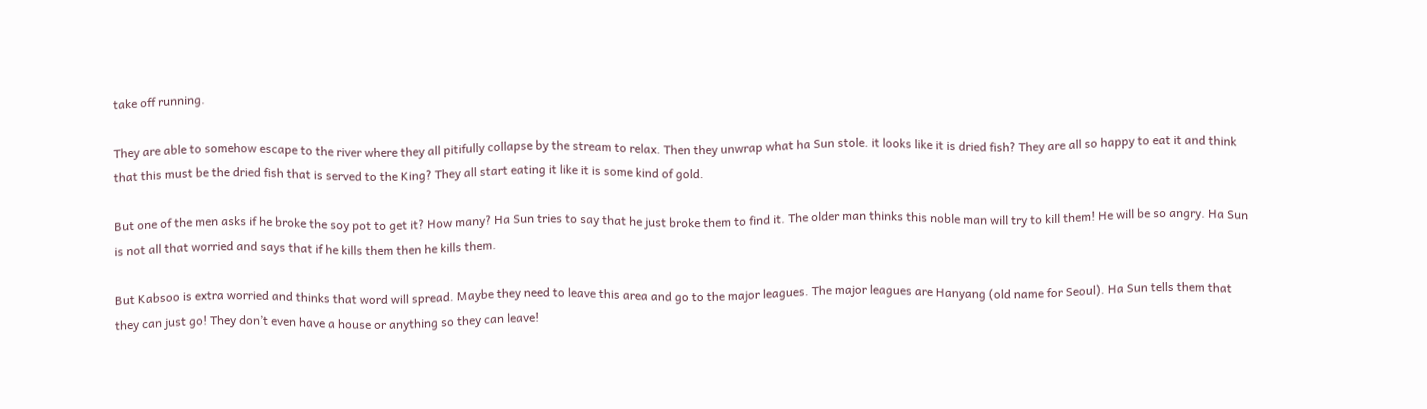take off running.

They are able to somehow escape to the river where they all pitifully collapse by the stream to relax. Then they unwrap what ha Sun stole. it looks like it is dried fish? They are all so happy to eat it and think that this must be the dried fish that is served to the King? They all start eating it like it is some kind of gold.

But one of the men asks if he broke the soy pot to get it? How many? Ha Sun tries to say that he just broke them to find it. The older man thinks this noble man will try to kill them! He will be so angry. Ha Sun is not all that worried and says that if he kills them then he kills them.

But Kabsoo is extra worried and thinks that word will spread. Maybe they need to leave this area and go to the major leagues. The major leagues are Hanyang (old name for Seoul). Ha Sun tells them that they can just go! They don’t even have a house or anything so they can leave!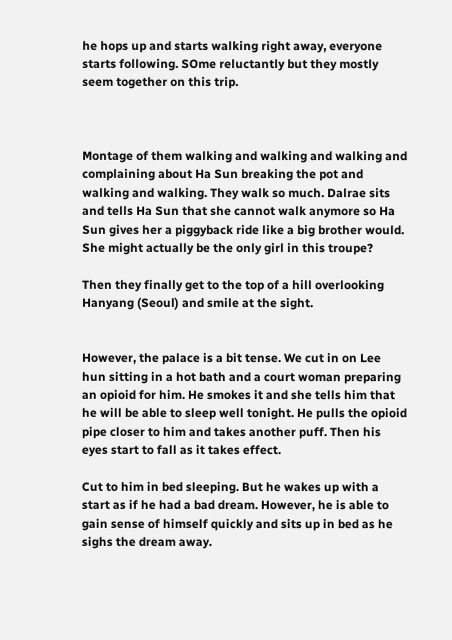he hops up and starts walking right away, everyone starts following. SOme reluctantly but they mostly seem together on this trip.



Montage of them walking and walking and walking and complaining about Ha Sun breaking the pot and walking and walking. They walk so much. Dalrae sits and tells Ha Sun that she cannot walk anymore so Ha Sun gives her a piggyback ride like a big brother would. She might actually be the only girl in this troupe?

Then they finally get to the top of a hill overlooking Hanyang (Seoul) and smile at the sight.


However, the palace is a bit tense. We cut in on Lee hun sitting in a hot bath and a court woman preparing an opioid for him. He smokes it and she tells him that he will be able to sleep well tonight. He pulls the opioid pipe closer to him and takes another puff. Then his eyes start to fall as it takes effect.

Cut to him in bed sleeping. But he wakes up with a start as if he had a bad dream. However, he is able to gain sense of himself quickly and sits up in bed as he sighs the dream away.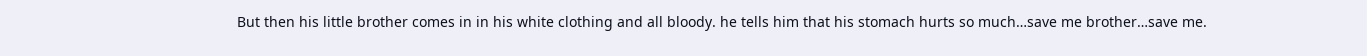But then his little brother comes in in his white clothing and all bloody. he tells him that his stomach hurts so much…save me brother…save me.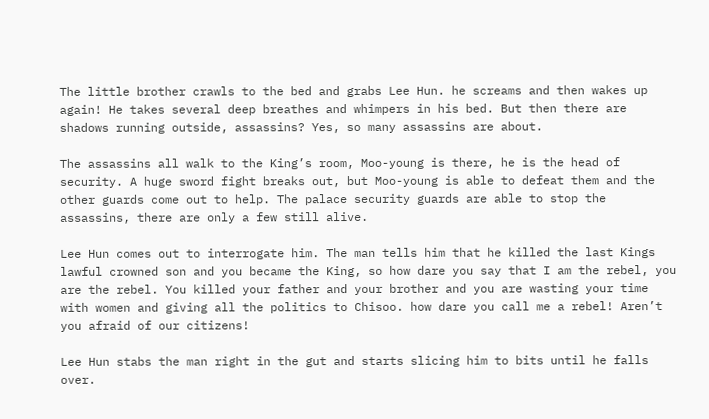The little brother crawls to the bed and grabs Lee Hun. he screams and then wakes up again! He takes several deep breathes and whimpers in his bed. But then there are shadows running outside, assassins? Yes, so many assassins are about.

The assassins all walk to the King’s room, Moo-young is there, he is the head of security. A huge sword fight breaks out, but Moo-young is able to defeat them and the other guards come out to help. The palace security guards are able to stop the assassins, there are only a few still alive.

Lee Hun comes out to interrogate him. The man tells him that he killed the last Kings lawful crowned son and you became the King, so how dare you say that I am the rebel, you are the rebel. You killed your father and your brother and you are wasting your time with women and giving all the politics to Chisoo. how dare you call me a rebel! Aren’t you afraid of our citizens!

Lee Hun stabs the man right in the gut and starts slicing him to bits until he falls over.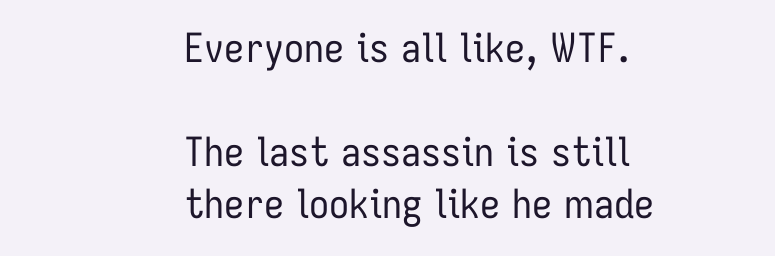Everyone is all like, WTF.

The last assassin is still there looking like he made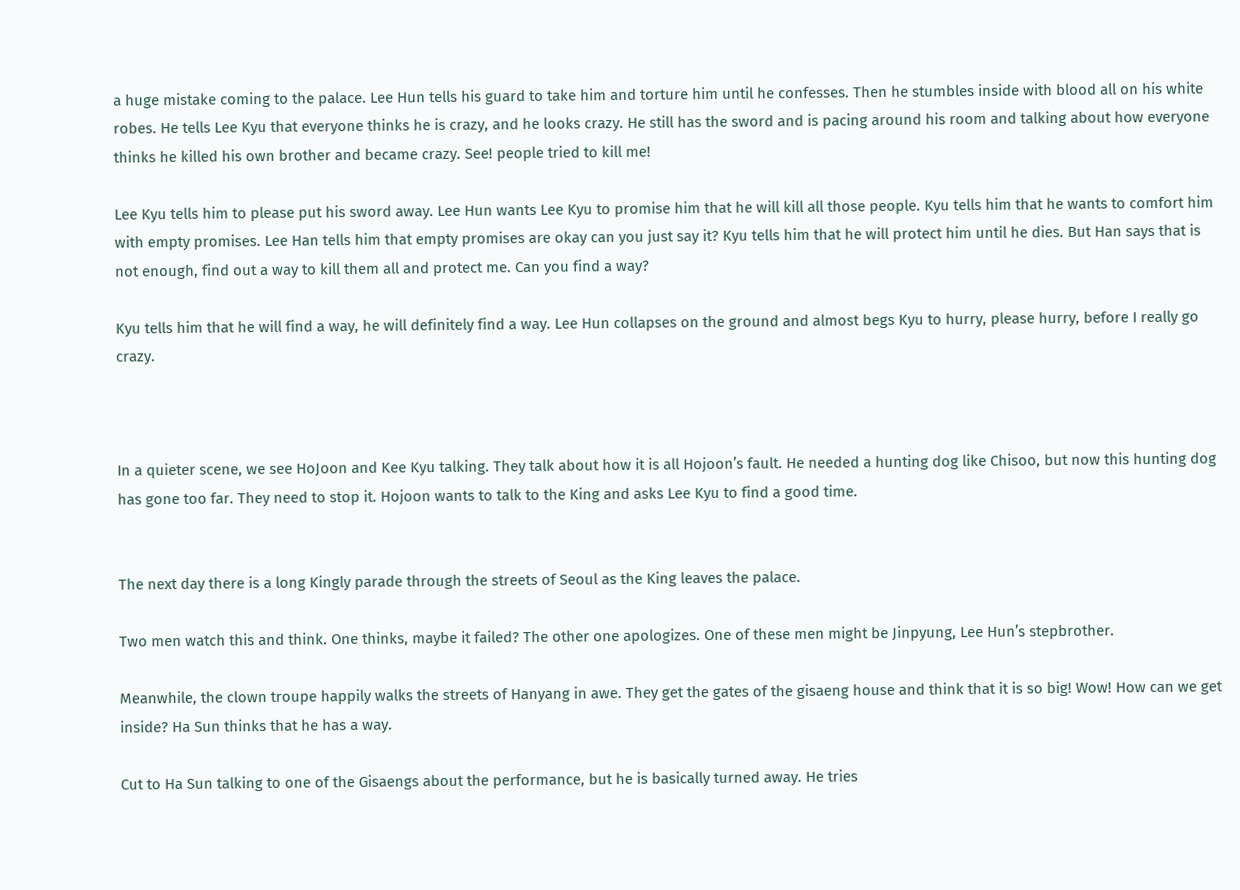a huge mistake coming to the palace. Lee Hun tells his guard to take him and torture him until he confesses. Then he stumbles inside with blood all on his white robes. He tells Lee Kyu that everyone thinks he is crazy, and he looks crazy. He still has the sword and is pacing around his room and talking about how everyone thinks he killed his own brother and became crazy. See! people tried to kill me!

Lee Kyu tells him to please put his sword away. Lee Hun wants Lee Kyu to promise him that he will kill all those people. Kyu tells him that he wants to comfort him with empty promises. Lee Han tells him that empty promises are okay can you just say it? Kyu tells him that he will protect him until he dies. But Han says that is not enough, find out a way to kill them all and protect me. Can you find a way?

Kyu tells him that he will find a way, he will definitely find a way. Lee Hun collapses on the ground and almost begs Kyu to hurry, please hurry, before I really go crazy.



In a quieter scene, we see HoJoon and Kee Kyu talking. They talk about how it is all Hojoon’s fault. He needed a hunting dog like Chisoo, but now this hunting dog has gone too far. They need to stop it. Hojoon wants to talk to the King and asks Lee Kyu to find a good time.


The next day there is a long Kingly parade through the streets of Seoul as the King leaves the palace.

Two men watch this and think. One thinks, maybe it failed? The other one apologizes. One of these men might be Jinpyung, Lee Hun’s stepbrother.

Meanwhile, the clown troupe happily walks the streets of Hanyang in awe. They get the gates of the gisaeng house and think that it is so big! Wow! How can we get inside? Ha Sun thinks that he has a way.

Cut to Ha Sun talking to one of the Gisaengs about the performance, but he is basically turned away. He tries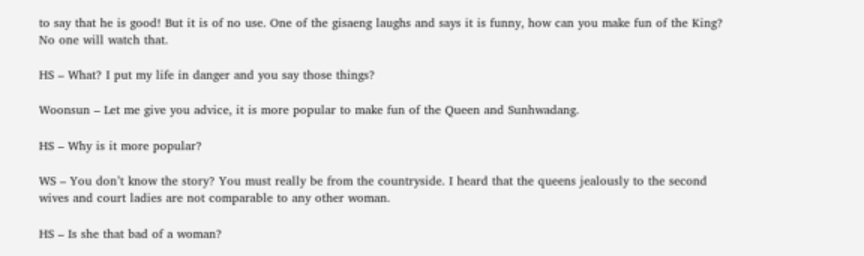to say that he is good! But it is of no use. One of the gisaeng laughs and says it is funny, how can you make fun of the King? No one will watch that.

HS – What? I put my life in danger and you say those things?

Woonsun – Let me give you advice, it is more popular to make fun of the Queen and Sunhwadang.

HS – Why is it more popular?

WS – You don’t know the story? You must really be from the countryside. I heard that the queens jealously to the second wives and court ladies are not comparable to any other woman.

HS – Is she that bad of a woman?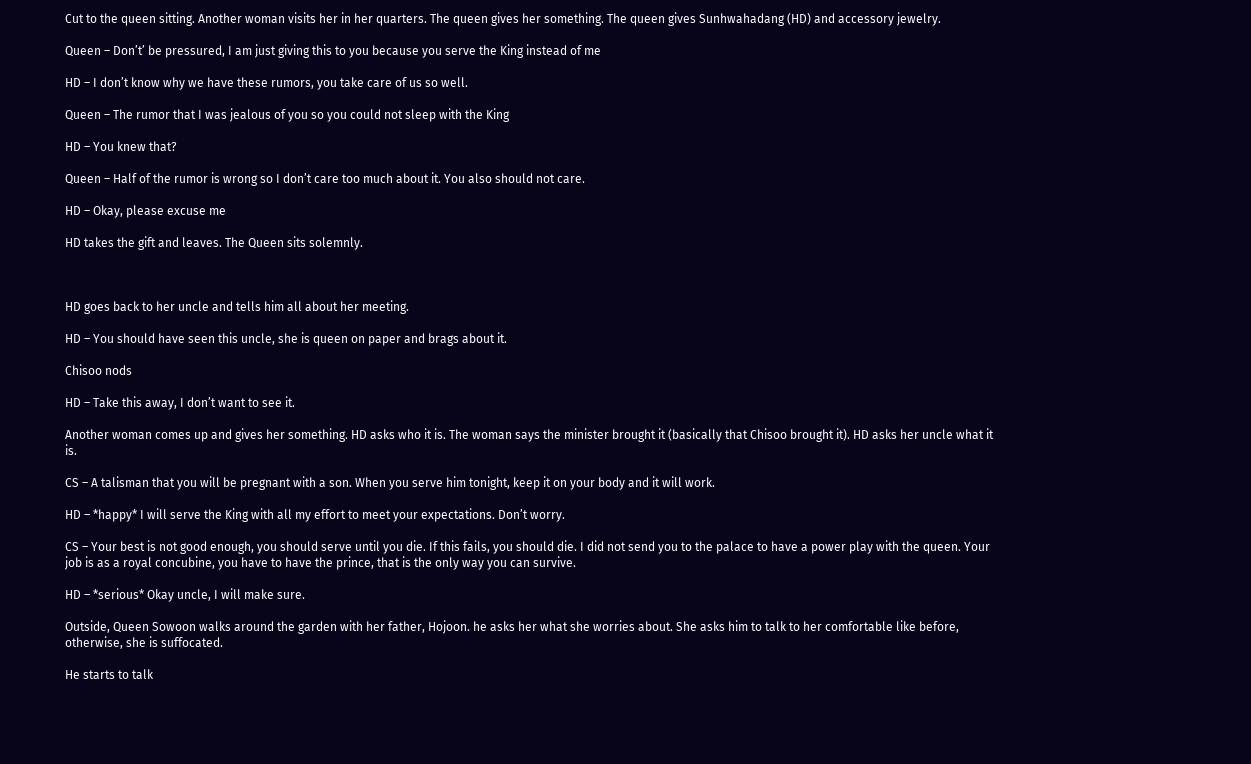Cut to the queen sitting. Another woman visits her in her quarters. The queen gives her something. The queen gives Sunhwahadang (HD) and accessory jewelry.

Queen – Don’t’ be pressured, I am just giving this to you because you serve the King instead of me

HD – I don’t know why we have these rumors, you take care of us so well.

Queen – The rumor that I was jealous of you so you could not sleep with the King

HD – You knew that?

Queen – Half of the rumor is wrong so I don’t care too much about it. You also should not care.

HD – Okay, please excuse me

HD takes the gift and leaves. The Queen sits solemnly.



HD goes back to her uncle and tells him all about her meeting.

HD – You should have seen this uncle, she is queen on paper and brags about it.

Chisoo nods

HD – Take this away, I don’t want to see it.

Another woman comes up and gives her something. HD asks who it is. The woman says the minister brought it (basically that Chisoo brought it). HD asks her uncle what it is.

CS – A talisman that you will be pregnant with a son. When you serve him tonight, keep it on your body and it will work.

HD – *happy* I will serve the King with all my effort to meet your expectations. Don’t worry.

CS – Your best is not good enough, you should serve until you die. If this fails, you should die. I did not send you to the palace to have a power play with the queen. Your job is as a royal concubine, you have to have the prince, that is the only way you can survive.

HD – *serious* Okay uncle, I will make sure.

Outside, Queen Sowoon walks around the garden with her father, Hojoon. he asks her what she worries about. She asks him to talk to her comfortable like before, otherwise, she is suffocated.

He starts to talk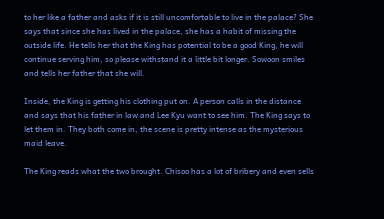to her like a father and asks if it is still uncomfortable to live in the palace? She says that since she has lived in the palace, she has a habit of missing the outside life. He tells her that the King has potential to be a good King, he will continue serving him, so please withstand it a little bit longer. Sowoon smiles and tells her father that she will.

Inside, the King is getting his clothing put on. A person calls in the distance and says that his father in law and Lee Kyu want to see him. The King says to let them in. They both come in, the scene is pretty intense as the mysterious maid leave.

The King reads what the two brought. Chisoo has a lot of bribery and even sells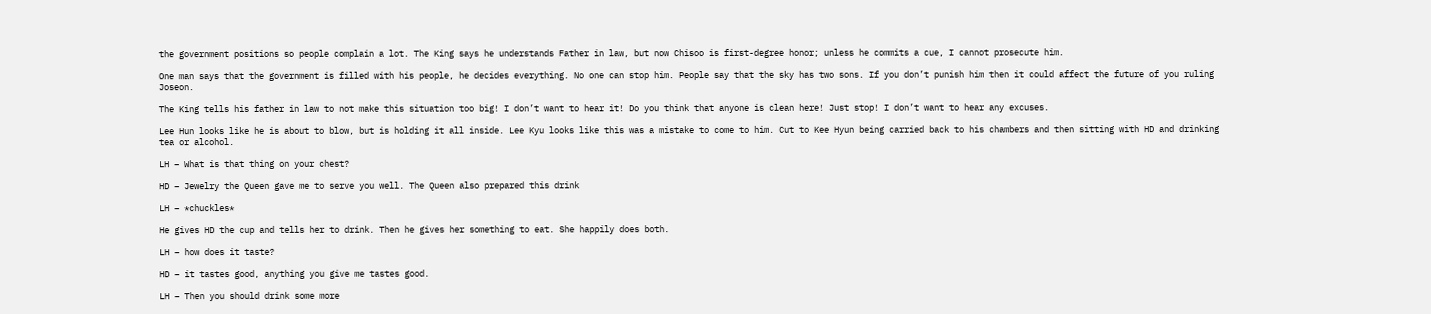the government positions so people complain a lot. The King says he understands Father in law, but now Chisoo is first-degree honor; unless he commits a cue, I cannot prosecute him.

One man says that the government is filled with his people, he decides everything. No one can stop him. People say that the sky has two sons. If you don’t punish him then it could affect the future of you ruling Joseon.

The King tells his father in law to not make this situation too big! I don’t want to hear it! Do you think that anyone is clean here! Just stop! I don’t want to hear any excuses.

Lee Hun looks like he is about to blow, but is holding it all inside. Lee Kyu looks like this was a mistake to come to him. Cut to Kee Hyun being carried back to his chambers and then sitting with HD and drinking tea or alcohol.

LH – What is that thing on your chest?

HD – Jewelry the Queen gave me to serve you well. The Queen also prepared this drink

LH – *chuckles*

He gives HD the cup and tells her to drink. Then he gives her something to eat. She happily does both.

LH – how does it taste?

HD – it tastes good, anything you give me tastes good.

LH – Then you should drink some more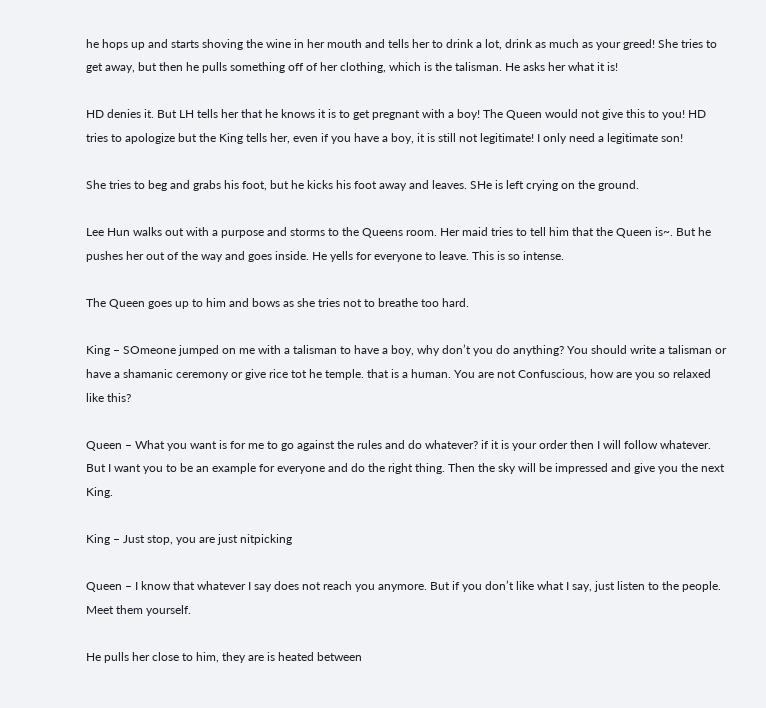he hops up and starts shoving the wine in her mouth and tells her to drink a lot, drink as much as your greed! She tries to get away, but then he pulls something off of her clothing, which is the talisman. He asks her what it is!

HD denies it. But LH tells her that he knows it is to get pregnant with a boy! The Queen would not give this to you! HD tries to apologize but the King tells her, even if you have a boy, it is still not legitimate! I only need a legitimate son!

She tries to beg and grabs his foot, but he kicks his foot away and leaves. SHe is left crying on the ground.

Lee Hun walks out with a purpose and storms to the Queens room. Her maid tries to tell him that the Queen is~. But he pushes her out of the way and goes inside. He yells for everyone to leave. This is so intense.

The Queen goes up to him and bows as she tries not to breathe too hard.

King – SOmeone jumped on me with a talisman to have a boy, why don’t you do anything? You should write a talisman or have a shamanic ceremony or give rice tot he temple. that is a human. You are not Confuscious, how are you so relaxed like this?

Queen – What you want is for me to go against the rules and do whatever? if it is your order then I will follow whatever. But I want you to be an example for everyone and do the right thing. Then the sky will be impressed and give you the next King.

King – Just stop, you are just nitpicking

Queen – I know that whatever I say does not reach you anymore. But if you don’t like what I say, just listen to the people. Meet them yourself.

He pulls her close to him, they are is heated between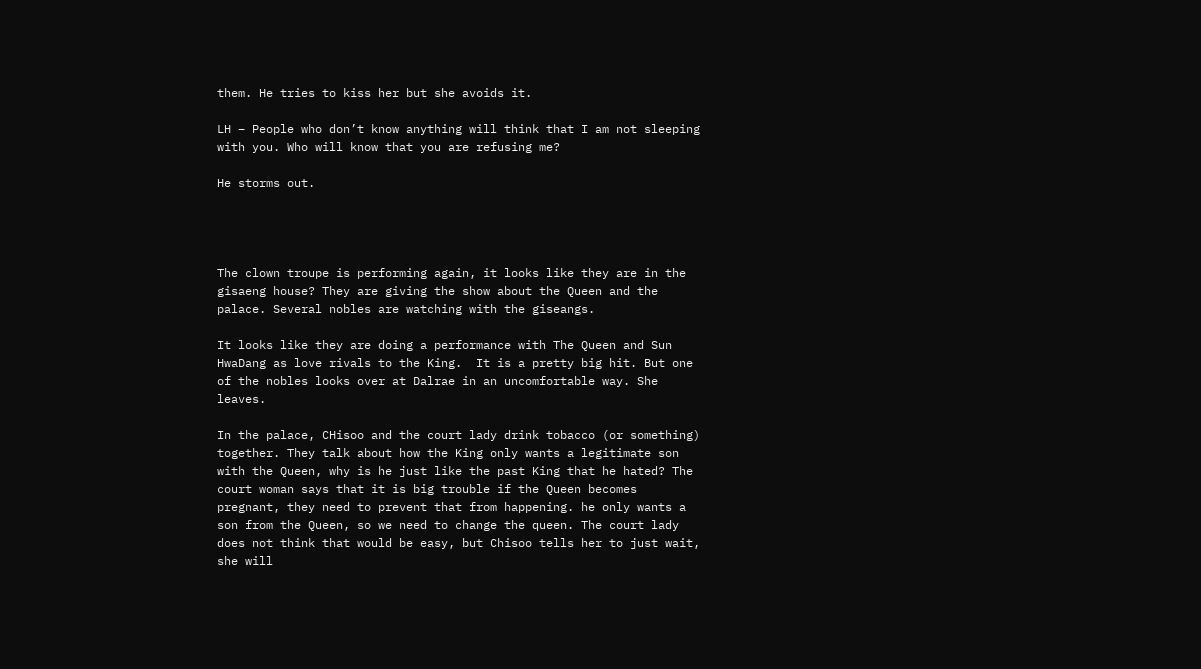them. He tries to kiss her but she avoids it.

LH – People who don’t know anything will think that I am not sleeping with you. Who will know that you are refusing me?

He storms out.




The clown troupe is performing again, it looks like they are in the gisaeng house? They are giving the show about the Queen and the palace. Several nobles are watching with the giseangs.

It looks like they are doing a performance with The Queen and Sun HwaDang as love rivals to the King.  It is a pretty big hit. But one of the nobles looks over at Dalrae in an uncomfortable way. She leaves.

In the palace, CHisoo and the court lady drink tobacco (or something) together. They talk about how the King only wants a legitimate son with the Queen, why is he just like the past King that he hated? The court woman says that it is big trouble if the Queen becomes pregnant, they need to prevent that from happening. he only wants a son from the Queen, so we need to change the queen. The court lady does not think that would be easy, but Chisoo tells her to just wait, she will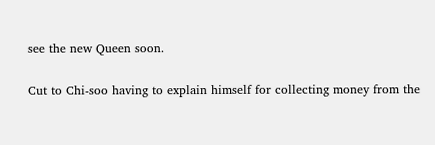see the new Queen soon.

Cut to Chi-soo having to explain himself for collecting money from the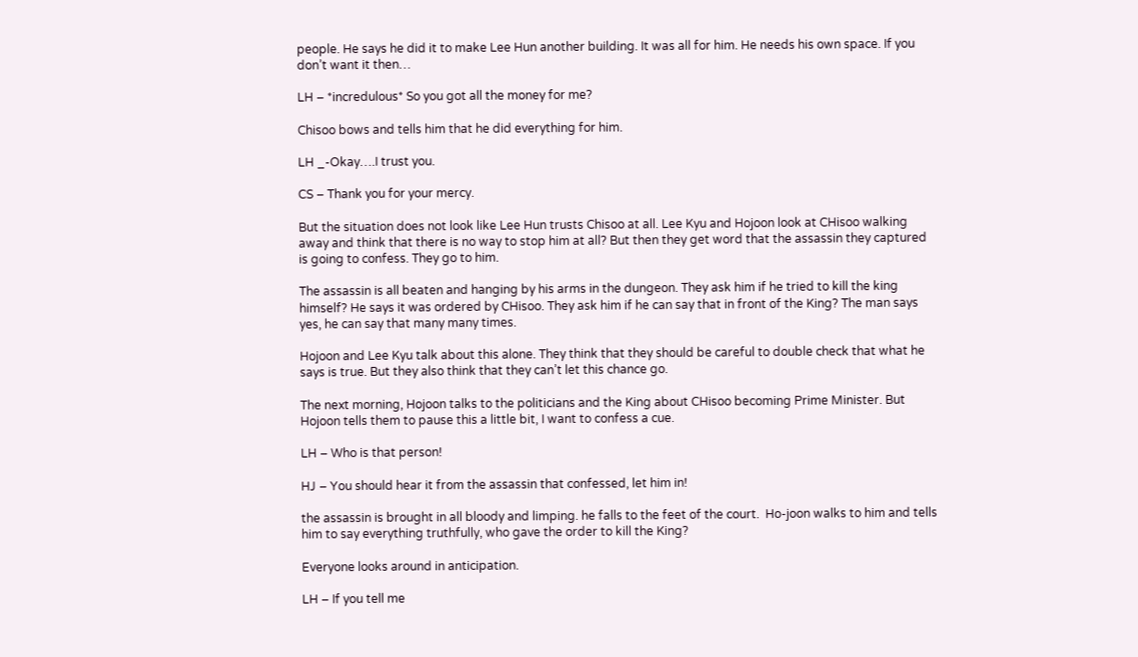people. He says he did it to make Lee Hun another building. It was all for him. He needs his own space. If you don’t want it then…

LH – *incredulous* So you got all the money for me?

Chisoo bows and tells him that he did everything for him.

LH _-Okay….I trust you.

CS – Thank you for your mercy.

But the situation does not look like Lee Hun trusts Chisoo at all. Lee Kyu and Hojoon look at CHisoo walking away and think that there is no way to stop him at all? But then they get word that the assassin they captured is going to confess. They go to him.

The assassin is all beaten and hanging by his arms in the dungeon. They ask him if he tried to kill the king himself? He says it was ordered by CHisoo. They ask him if he can say that in front of the King? The man says yes, he can say that many many times.

Hojoon and Lee Kyu talk about this alone. They think that they should be careful to double check that what he says is true. But they also think that they can’t let this chance go.

The next morning, Hojoon talks to the politicians and the King about CHisoo becoming Prime Minister. But Hojoon tells them to pause this a little bit, I want to confess a cue.

LH – Who is that person!

HJ – You should hear it from the assassin that confessed, let him in!

the assassin is brought in all bloody and limping. he falls to the feet of the court.  Ho-joon walks to him and tells him to say everything truthfully, who gave the order to kill the King?

Everyone looks around in anticipation.

LH – If you tell me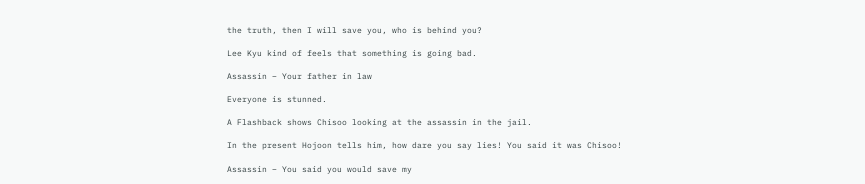the truth, then I will save you, who is behind you?

Lee Kyu kind of feels that something is going bad.

Assassin – Your father in law

Everyone is stunned.

A Flashback shows Chisoo looking at the assassin in the jail.

In the present Hojoon tells him, how dare you say lies! You said it was Chisoo!

Assassin – You said you would save my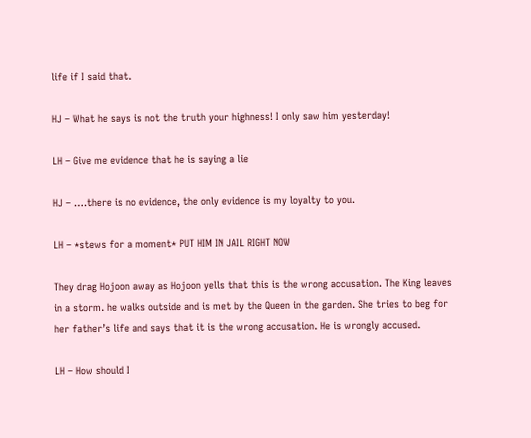life if I said that.

HJ – What he says is not the truth your highness! I only saw him yesterday!

LH – Give me evidence that he is saying a lie

HJ – ….there is no evidence, the only evidence is my loyalty to you.

LH – *stews for a moment* PUT HIM IN JAIL RIGHT NOW

They drag Hojoon away as Hojoon yells that this is the wrong accusation. The King leaves in a storm. he walks outside and is met by the Queen in the garden. She tries to beg for her father’s life and says that it is the wrong accusation. He is wrongly accused.

LH – How should I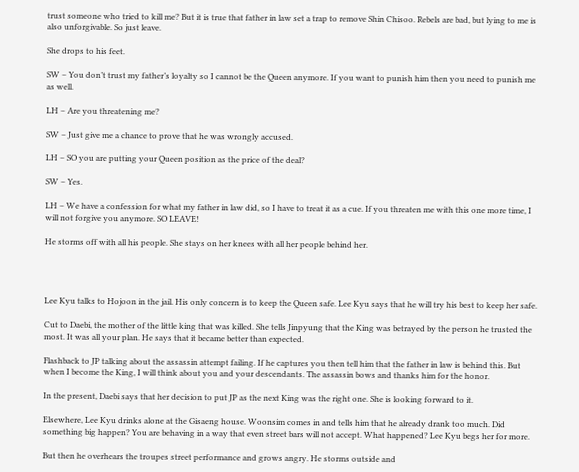trust someone who tried to kill me? But it is true that father in law set a trap to remove Shin Chisoo. Rebels are bad, but lying to me is also unforgivable. So just leave.

She drops to his feet.

SW – You don’t trust my father’s loyalty so I cannot be the Queen anymore. If you want to punish him then you need to punish me as well.

LH – Are you threatening me?

SW – Just give me a chance to prove that he was wrongly accused.

LH – SO you are putting your Queen position as the price of the deal?

SW – Yes.

LH – We have a confession for what my father in law did, so I have to treat it as a cue. If you threaten me with this one more time, I will not forgive you anymore. SO LEAVE!

He storms off with all his people. She stays on her knees with all her people behind her.




Lee Kyu talks to Hojoon in the jail. His only concern is to keep the Queen safe. Lee Kyu says that he will try his best to keep her safe.

Cut to Daebi, the mother of the little king that was killed. She tells Jinpyung that the King was betrayed by the person he trusted the most. It was all your plan. He says that it became better than expected.

Flashback to JP talking about the assassin attempt failing. If he captures you then tell him that the father in law is behind this. But when I become the King, I will think about you and your descendants. The assassin bows and thanks him for the honor.

In the present, Daebi says that her decision to put JP as the next King was the right one. She is looking forward to it.

Elsewhere, Lee Kyu drinks alone at the Gisaeng house. Woonsim comes in and tells him that he already drank too much. Did something big happen? You are behaving in a way that even street bars will not accept. What happened? Lee Kyu begs her for more.

But then he overhears the troupes street performance and grows angry. He storms outside and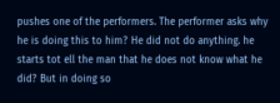pushes one of the performers. The performer asks why he is doing this to him? He did not do anything. he starts tot ell the man that he does not know what he did? But in doing so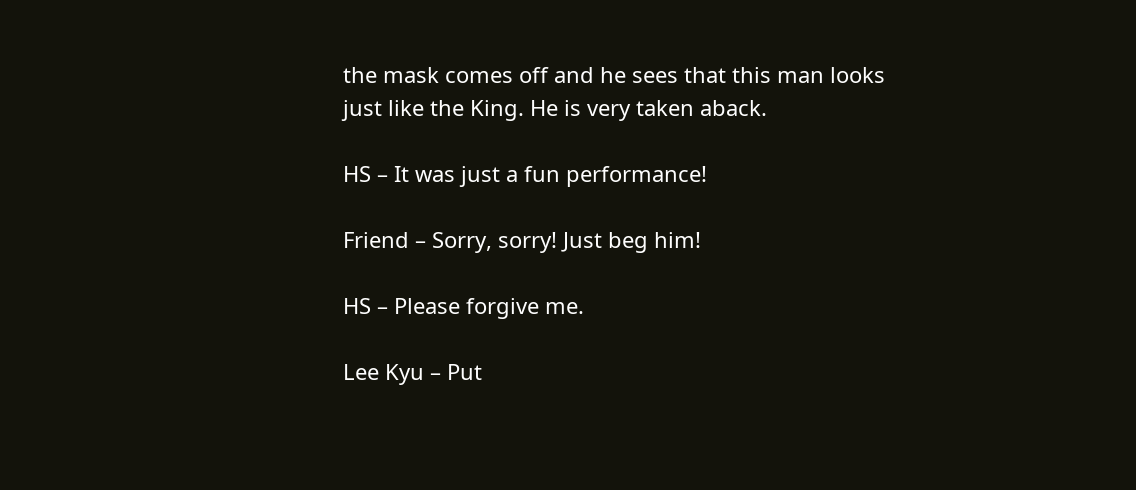the mask comes off and he sees that this man looks just like the King. He is very taken aback.

HS – It was just a fun performance!

Friend – Sorry, sorry! Just beg him!

HS – Please forgive me.

Lee Kyu – Put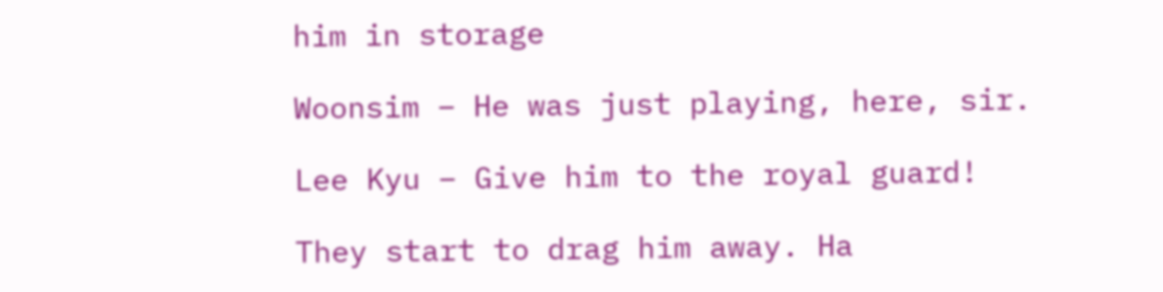him in storage

Woonsim – He was just playing, here, sir.

Lee Kyu – Give him to the royal guard!

They start to drag him away. Ha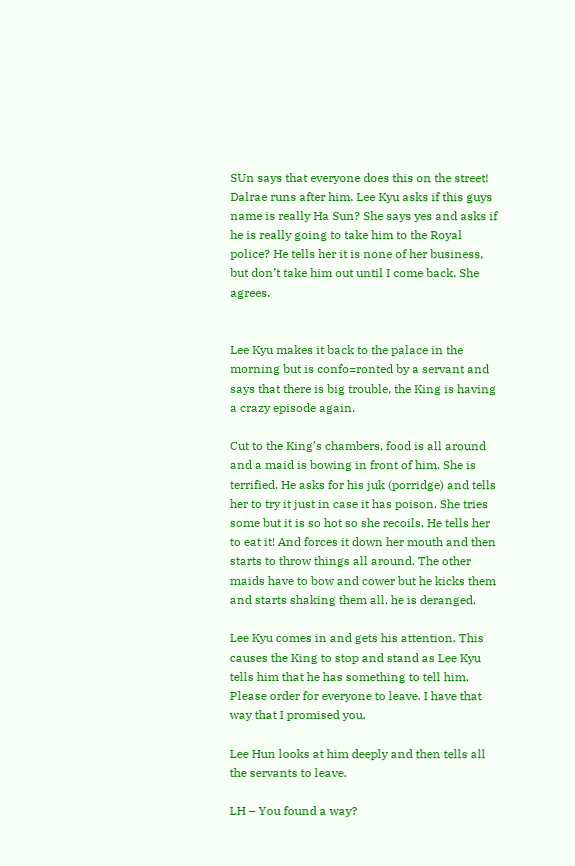SUn says that everyone does this on the street! Dalrae runs after him. Lee Kyu asks if this guys name is really Ha Sun? She says yes and asks if he is really going to take him to the Royal police? He tells her it is none of her business, but don’t take him out until I come back. She agrees.


Lee Kyu makes it back to the palace in the morning but is confo=ronted by a servant and says that there is big trouble, the King is having a crazy episode again.

Cut to the King’s chambers, food is all around and a maid is bowing in front of him. She is terrified. He asks for his juk (porridge) and tells her to try it just in case it has poison. She tries some but it is so hot so she recoils. He tells her to eat it! And forces it down her mouth and then starts to throw things all around. The other maids have to bow and cower but he kicks them and starts shaking them all. he is deranged.

Lee Kyu comes in and gets his attention. This causes the King to stop and stand as Lee Kyu tells him that he has something to tell him. Please order for everyone to leave. I have that way that I promised you.

Lee Hun looks at him deeply and then tells all the servants to leave.

LH – You found a way?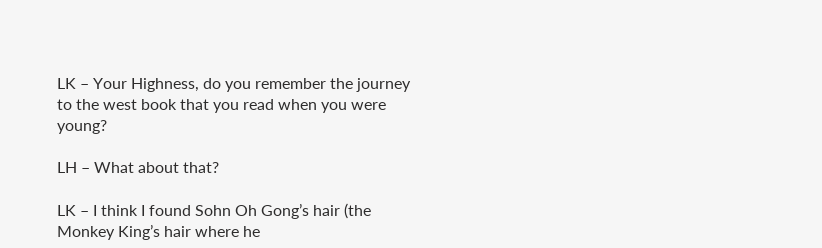LK – Your Highness, do you remember the journey to the west book that you read when you were young?

LH – What about that?

LK – I think I found Sohn Oh Gong’s hair (the Monkey King’s hair where he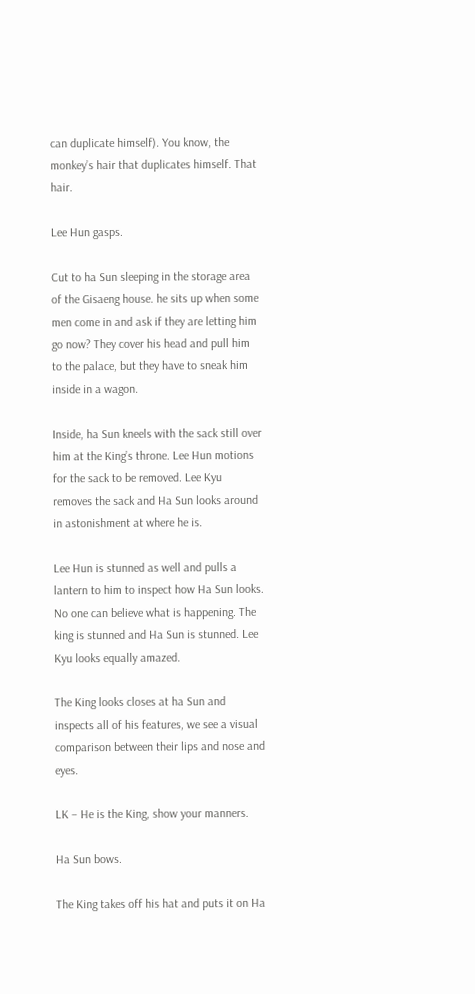can duplicate himself). You know, the monkey’s hair that duplicates himself. That hair.

Lee Hun gasps.

Cut to ha Sun sleeping in the storage area of the Gisaeng house. he sits up when some men come in and ask if they are letting him go now? They cover his head and pull him to the palace, but they have to sneak him inside in a wagon.

Inside, ha Sun kneels with the sack still over him at the King’s throne. Lee Hun motions for the sack to be removed. Lee Kyu removes the sack and Ha Sun looks around in astonishment at where he is.

Lee Hun is stunned as well and pulls a lantern to him to inspect how Ha Sun looks. No one can believe what is happening. The king is stunned and Ha Sun is stunned. Lee Kyu looks equally amazed.

The King looks closes at ha Sun and inspects all of his features, we see a visual comparison between their lips and nose and eyes.

LK – He is the King, show your manners.

Ha Sun bows.

The King takes off his hat and puts it on Ha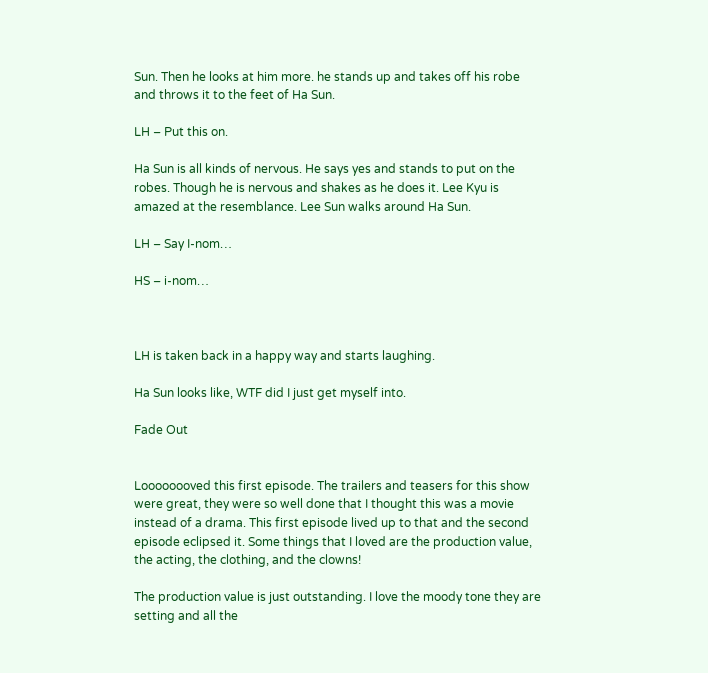Sun. Then he looks at him more. he stands up and takes off his robe and throws it to the feet of Ha Sun.

LH – Put this on.

Ha Sun is all kinds of nervous. He says yes and stands to put on the robes. Though he is nervous and shakes as he does it. Lee Kyu is amazed at the resemblance. Lee Sun walks around Ha Sun.

LH – Say I-nom…

HS – i-nom…



LH is taken back in a happy way and starts laughing.

Ha Sun looks like, WTF did I just get myself into.

Fade Out


Loooooooved this first episode. The trailers and teasers for this show were great, they were so well done that I thought this was a movie instead of a drama. This first episode lived up to that and the second episode eclipsed it. Some things that I loved are the production value, the acting, the clothing, and the clowns!

The production value is just outstanding. I love the moody tone they are setting and all the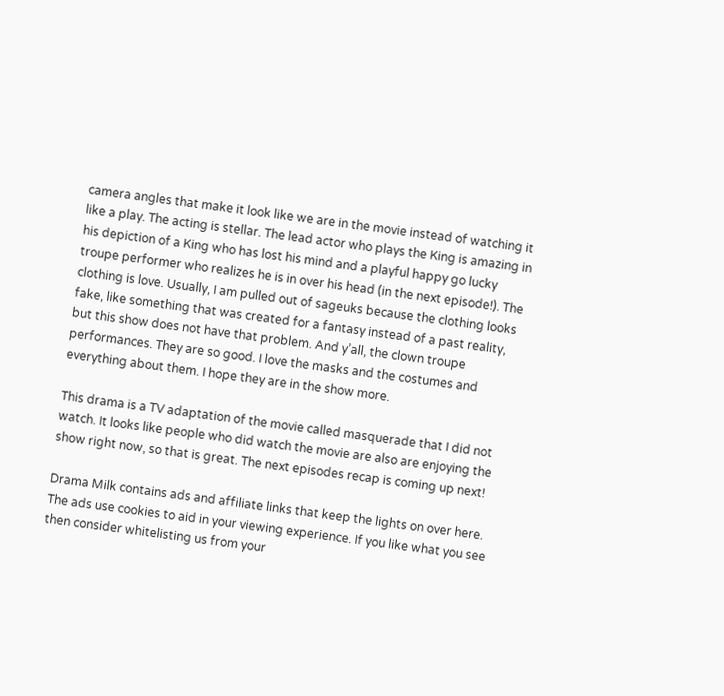camera angles that make it look like we are in the movie instead of watching it like a play. The acting is stellar. The lead actor who plays the King is amazing in his depiction of a King who has lost his mind and a playful happy go lucky troupe performer who realizes he is in over his head (in the next episode!). The clothing is love. Usually, I am pulled out of sageuks because the clothing looks fake, like something that was created for a fantasy instead of a past reality, but this show does not have that problem. And y’all, the clown troupe performances. They are so good. I love the masks and the costumes and everything about them. I hope they are in the show more.

This drama is a TV adaptation of the movie called masquerade that I did not watch. It looks like people who did watch the movie are also are enjoying the show right now, so that is great. The next episodes recap is coming up next!

Drama Milk contains ads and affiliate links that keep the lights on over here. The ads use cookies to aid in your viewing experience. If you like what you see then consider whitelisting us from your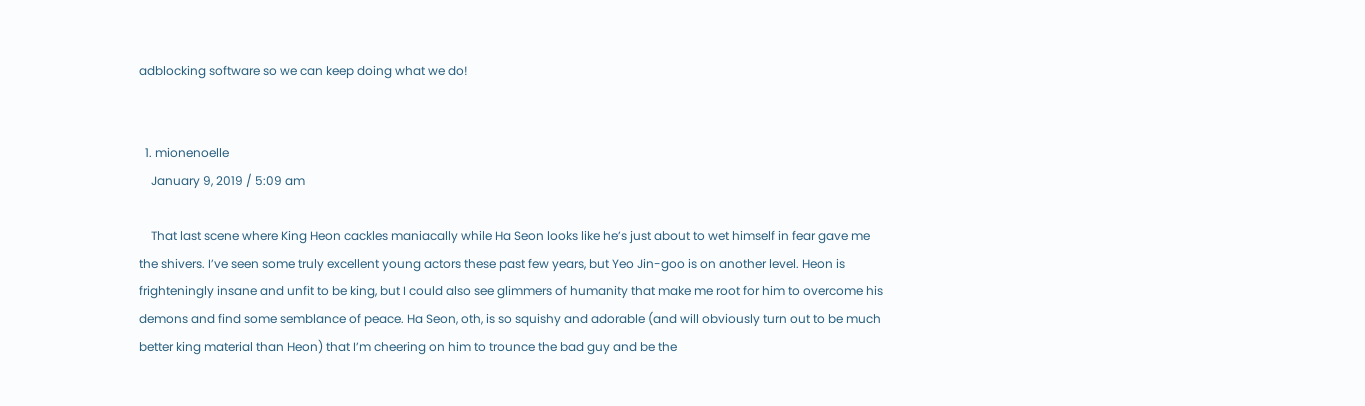adblocking software so we can keep doing what we do!


  1. mionenoelle
    January 9, 2019 / 5:09 am

    That last scene where King Heon cackles maniacally while Ha Seon looks like he’s just about to wet himself in fear gave me the shivers. I’ve seen some truly excellent young actors these past few years, but Yeo Jin-goo is on another level. Heon is frighteningly insane and unfit to be king, but I could also see glimmers of humanity that make me root for him to overcome his demons and find some semblance of peace. Ha Seon, oth, is so squishy and adorable (and will obviously turn out to be much better king material than Heon) that I’m cheering on him to trounce the bad guy and be the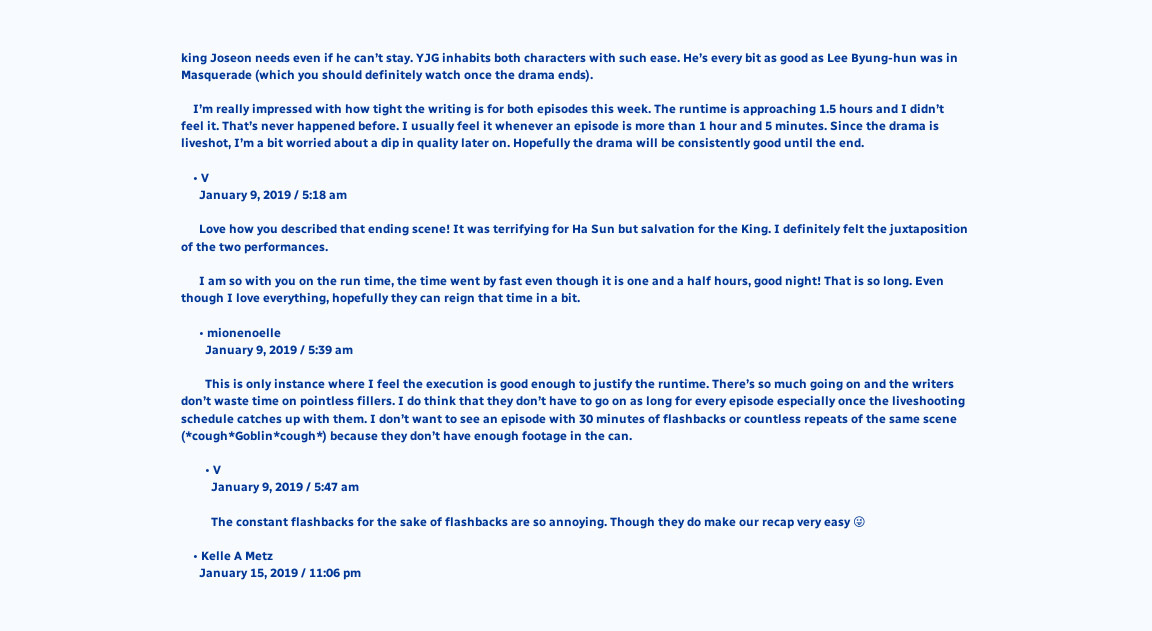king Joseon needs even if he can’t stay. YJG inhabits both characters with such ease. He’s every bit as good as Lee Byung-hun was in Masquerade (which you should definitely watch once the drama ends).

    I’m really impressed with how tight the writing is for both episodes this week. The runtime is approaching 1.5 hours and I didn’t feel it. That’s never happened before. I usually feel it whenever an episode is more than 1 hour and 5 minutes. Since the drama is liveshot, I’m a bit worried about a dip in quality later on. Hopefully the drama will be consistently good until the end.

    • V
      January 9, 2019 / 5:18 am

      Love how you described that ending scene! It was terrifying for Ha Sun but salvation for the King. I definitely felt the juxtaposition of the two performances.

      I am so with you on the run time, the time went by fast even though it is one and a half hours, good night! That is so long. Even though I love everything, hopefully they can reign that time in a bit.

      • mionenoelle
        January 9, 2019 / 5:39 am

        This is only instance where I feel the execution is good enough to justify the runtime. There’s so much going on and the writers don’t waste time on pointless fillers. I do think that they don’t have to go on as long for every episode especially once the liveshooting schedule catches up with them. I don’t want to see an episode with 30 minutes of flashbacks or countless repeats of the same scene (*cough*Goblin*cough*) because they don’t have enough footage in the can.

        • V
          January 9, 2019 / 5:47 am

          The constant flashbacks for the sake of flashbacks are so annoying. Though they do make our recap very easy 😜

    • Kelle A Metz
      January 15, 2019 / 11:06 pm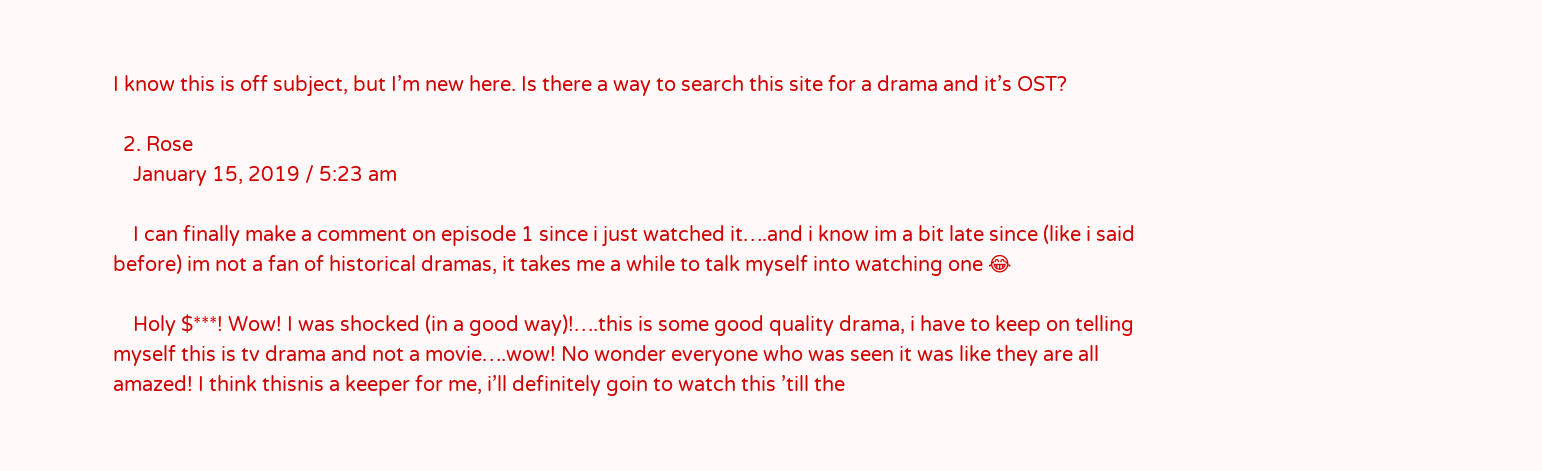I know this is off subject, but I’m new here. Is there a way to search this site for a drama and it’s OST?

  2. Rose
    January 15, 2019 / 5:23 am

    I can finally make a comment on episode 1 since i just watched it….and i know im a bit late since (like i said before) im not a fan of historical dramas, it takes me a while to talk myself into watching one 😂

    Holy $***! Wow! I was shocked (in a good way)!….this is some good quality drama, i have to keep on telling myself this is tv drama and not a movie….wow! No wonder everyone who was seen it was like they are all amazed! I think thisnis a keeper for me, i’ll definitely goin to watch this ’till the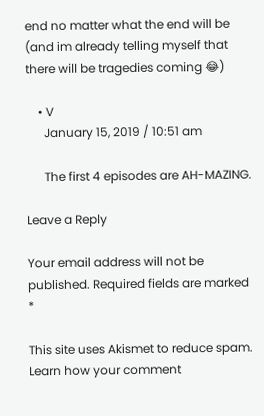end no matter what the end will be (and im already telling myself that there will be tragedies coming 😂)

    • V
      January 15, 2019 / 10:51 am

      The first 4 episodes are AH-MAZING.

Leave a Reply

Your email address will not be published. Required fields are marked *

This site uses Akismet to reduce spam. Learn how your comment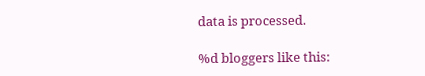data is processed.

%d bloggers like this: